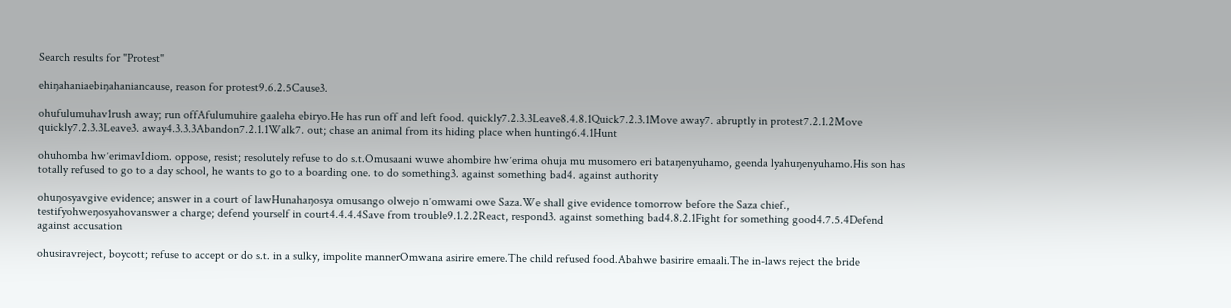Search results for "Protest"

ehiŋahaniaebiŋahaniancause, reason for protest9.6.2.5Cause3.

ohufulumuhav1rush away; run offAfulumuhire gaaleha ebiryo.He has run off and left food. quickly7.2.3.3Leave8.4.8.1Quick7.2.3.1Move away7. abruptly in protest7.2.1.2Move quickly7.2.3.3Leave3. away4.3.3.3Abandon7.2.1.1Walk7. out; chase an animal from its hiding place when hunting6.4.1Hunt

ohuhomba hwʼerimavIdiom. oppose, resist; resolutely refuse to do s.t.Omusaani wuwe ahombire hwʼerima ohuja mu musomero eri bataŋenyuhamo, geenda lyahuŋenyuhamo.His son has totally refused to go to a day school, he wants to go to a boarding one. to do something3. against something bad4. against authority

ohuŋosyavgive evidence; answer in a court of lawHunahaŋosya omusango olwejo nʼomwami owe Saza.We shall give evidence tomorrow before the Saza chief., testifyohweŋosyahovanswer a charge; defend yourself in court4.4.4.4Save from trouble9.1.2.2React, respond3. against something bad4.8.2.1Fight for something good4.7.5.4Defend against accusation

ohusiravreject, boycott; refuse to accept or do s.t. in a sulky, impolite mannerOmwana asirire emere.The child refused food.Abahwe basirire emaali.The in-laws reject the bride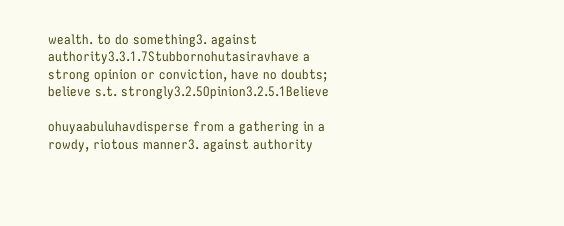wealth. to do something3. against authority3.3.1.7Stubbornohutasiravhave a strong opinion or conviction, have no doubts; believe s.t. strongly3.2.5Opinion3.2.5.1Believe

ohuyaabuluhavdisperse from a gathering in a rowdy, riotous manner3. against authority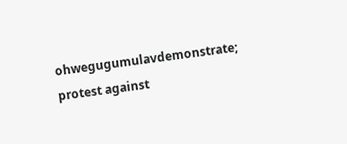ohwegugumulavdemonstrate; protest against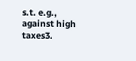s.t. e.g., against high taxes3.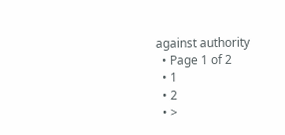against authority
  • Page 1 of 2
  • 1
  • 2
  • >